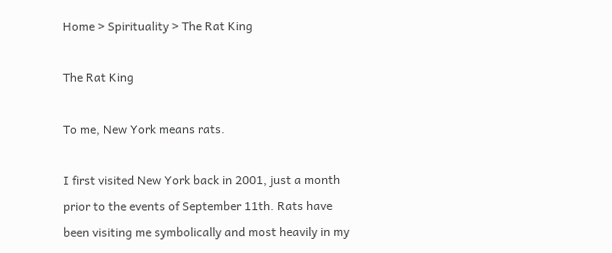Home > Spirituality > The Rat King

The Rat King

To me, New York means rats.

I first visited New York back in 2001, just a month prior to the events of September 11th. Rats have been visiting me symbolically and most heavily in my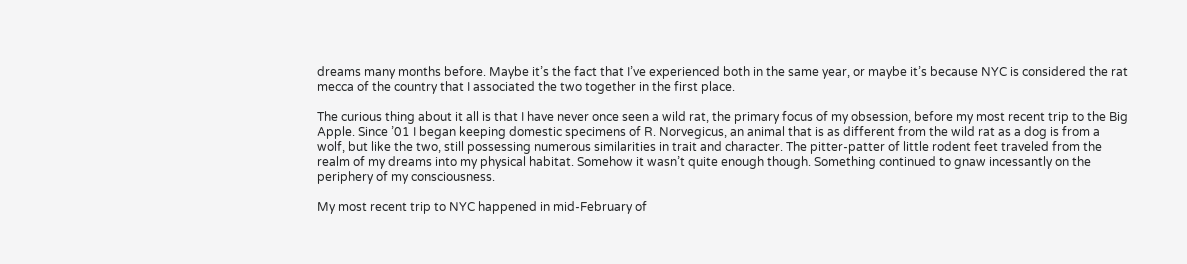dreams many months before. Maybe it’s the fact that I’ve experienced both in the same year, or maybe it’s because NYC is considered the rat mecca of the country that I associated the two together in the first place.

The curious thing about it all is that I have never once seen a wild rat, the primary focus of my obsession, before my most recent trip to the Big Apple. Since ’01 I began keeping domestic specimens of R. Norvegicus, an animal that is as different from the wild rat as a dog is from a wolf, but like the two, still possessing numerous similarities in trait and character. The pitter-patter of little rodent feet traveled from the realm of my dreams into my physical habitat. Somehow it wasn’t quite enough though. Something continued to gnaw incessantly on the periphery of my consciousness.

My most recent trip to NYC happened in mid-February of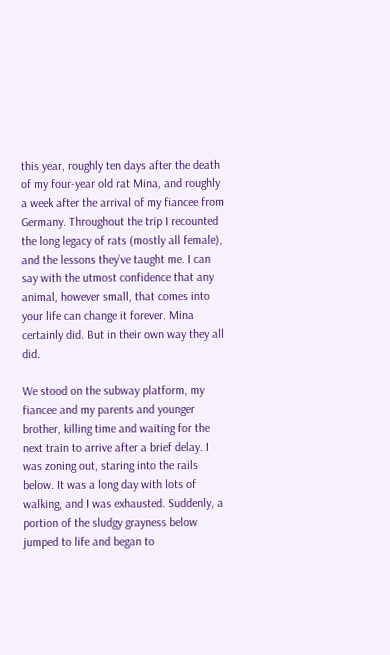this year, roughly ten days after the death of my four-year old rat Mina, and roughly a week after the arrival of my fiancee from Germany. Throughout the trip I recounted the long legacy of rats (mostly all female), and the lessons they’ve taught me. I can say with the utmost confidence that any animal, however small, that comes into your life can change it forever. Mina certainly did. But in their own way they all did.

We stood on the subway platform, my fiancee and my parents and younger brother, killing time and waiting for the next train to arrive after a brief delay. I was zoning out, staring into the rails below. It was a long day with lots of walking, and I was exhausted. Suddenly, a portion of the sludgy grayness below jumped to life and began to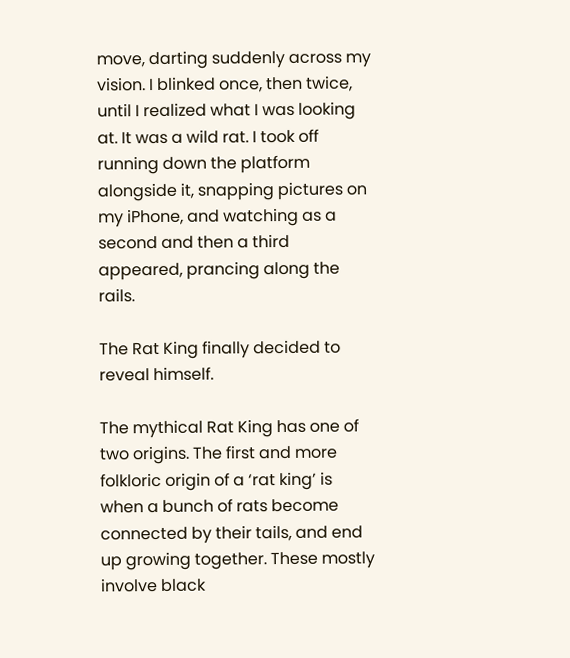move, darting suddenly across my vision. I blinked once, then twice, until I realized what I was looking at. It was a wild rat. I took off running down the platform alongside it, snapping pictures on my iPhone, and watching as a second and then a third appeared, prancing along the rails.

The Rat King finally decided to reveal himself.

The mythical Rat King has one of two origins. The first and more folkloric origin of a ‘rat king’ is when a bunch of rats become connected by their tails, and end up growing together. These mostly involve black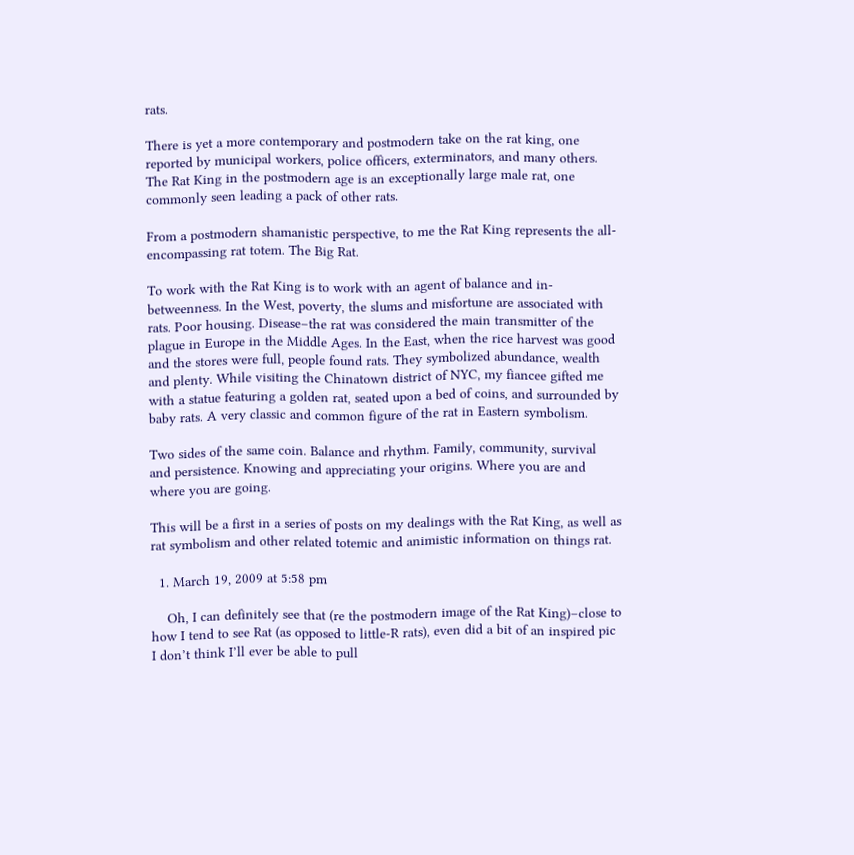rats.

There is yet a more contemporary and postmodern take on the rat king, one reported by municipal workers, police officers, exterminators, and many others. The Rat King in the postmodern age is an exceptionally large male rat, one commonly seen leading a pack of other rats.

From a postmodern shamanistic perspective, to me the Rat King represents the all-encompassing rat totem. The Big Rat.

To work with the Rat King is to work with an agent of balance and in-betweenness. In the West, poverty, the slums and misfortune are associated with rats. Poor housing. Disease–the rat was considered the main transmitter of the plague in Europe in the Middle Ages. In the East, when the rice harvest was good and the stores were full, people found rats. They symbolized abundance, wealth and plenty. While visiting the Chinatown district of NYC, my fiancee gifted me with a statue featuring a golden rat, seated upon a bed of coins, and surrounded by baby rats. A very classic and common figure of the rat in Eastern symbolism.

Two sides of the same coin. Balance and rhythm. Family, community, survival and persistence. Knowing and appreciating your origins. Where you are and where you are going.

This will be a first in a series of posts on my dealings with the Rat King, as well as rat symbolism and other related totemic and animistic information on things rat.

  1. March 19, 2009 at 5:58 pm

    Oh, I can definitely see that (re the postmodern image of the Rat King)–close to how I tend to see Rat (as opposed to little-R rats), even did a bit of an inspired pic I don’t think I’ll ever be able to pull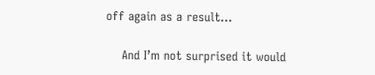off again as a result…

    And I’m not surprised it would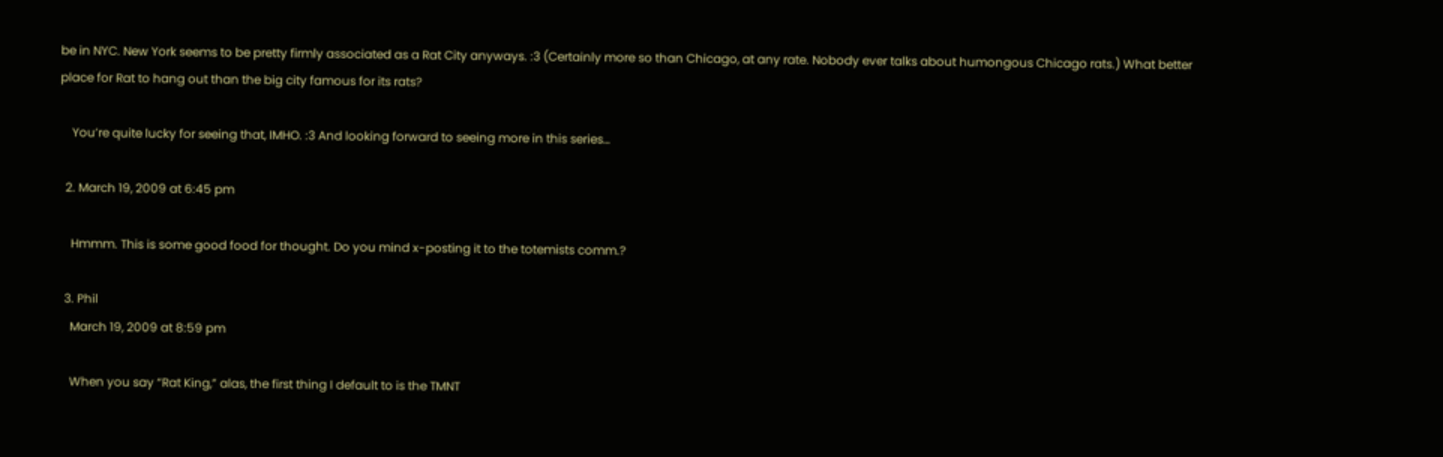be in NYC. New York seems to be pretty firmly associated as a Rat City anyways. :3 (Certainly more so than Chicago, at any rate. Nobody ever talks about humongous Chicago rats.) What better place for Rat to hang out than the big city famous for its rats?

    You’re quite lucky for seeing that, IMHO. :3 And looking forward to seeing more in this series…

  2. March 19, 2009 at 6:45 pm

    Hmmm. This is some good food for thought. Do you mind x-posting it to the totemists comm.?

  3. Phil
    March 19, 2009 at 8:59 pm

    When you say “Rat King,” alas, the first thing I default to is the TMNT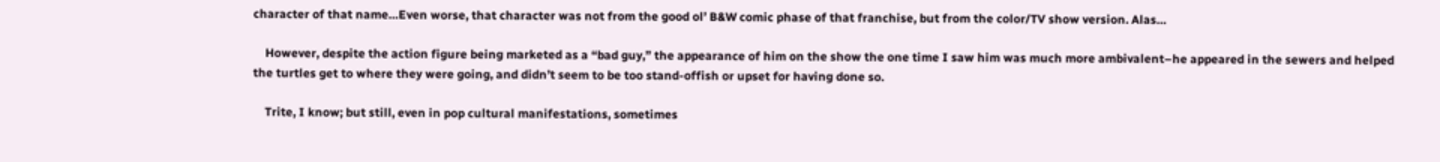character of that name…Even worse, that character was not from the good ol’ B&W comic phase of that franchise, but from the color/TV show version. Alas…

    However, despite the action figure being marketed as a “bad guy,” the appearance of him on the show the one time I saw him was much more ambivalent–he appeared in the sewers and helped the turtles get to where they were going, and didn’t seem to be too stand-offish or upset for having done so.

    Trite, I know; but still, even in pop cultural manifestations, sometimes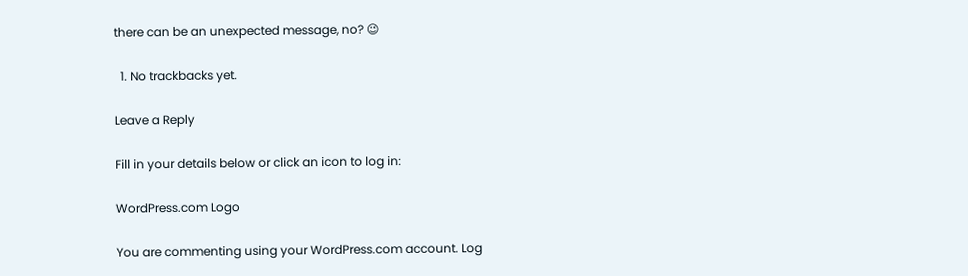there can be an unexpected message, no? 😉

  1. No trackbacks yet.

Leave a Reply

Fill in your details below or click an icon to log in:

WordPress.com Logo

You are commenting using your WordPress.com account. Log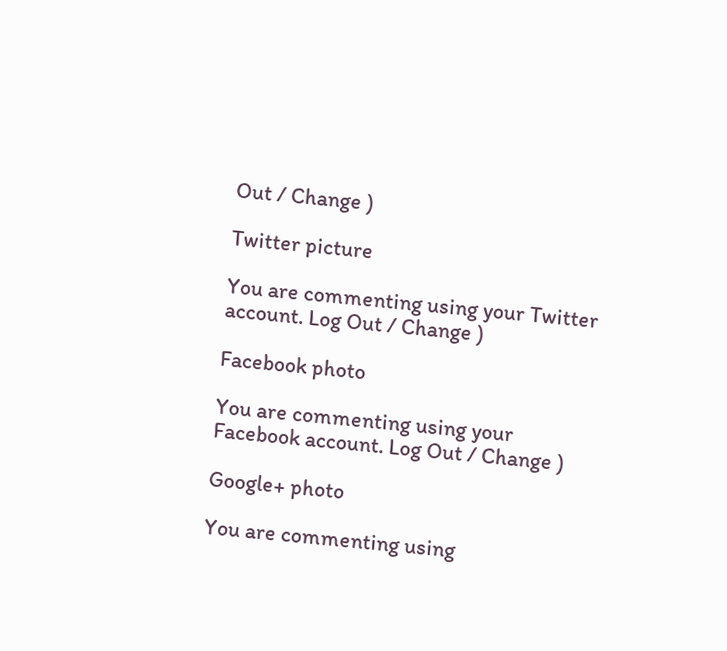Out / Change )

Twitter picture

You are commenting using your Twitter account. Log Out / Change )

Facebook photo

You are commenting using your Facebook account. Log Out / Change )

Google+ photo

You are commenting using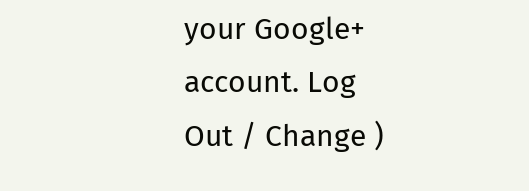your Google+ account. Log Out / Change )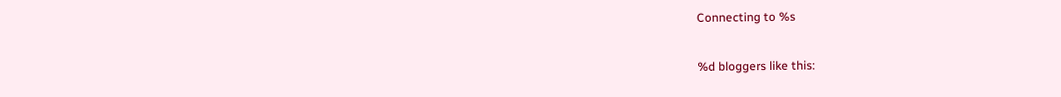Connecting to %s

%d bloggers like this: